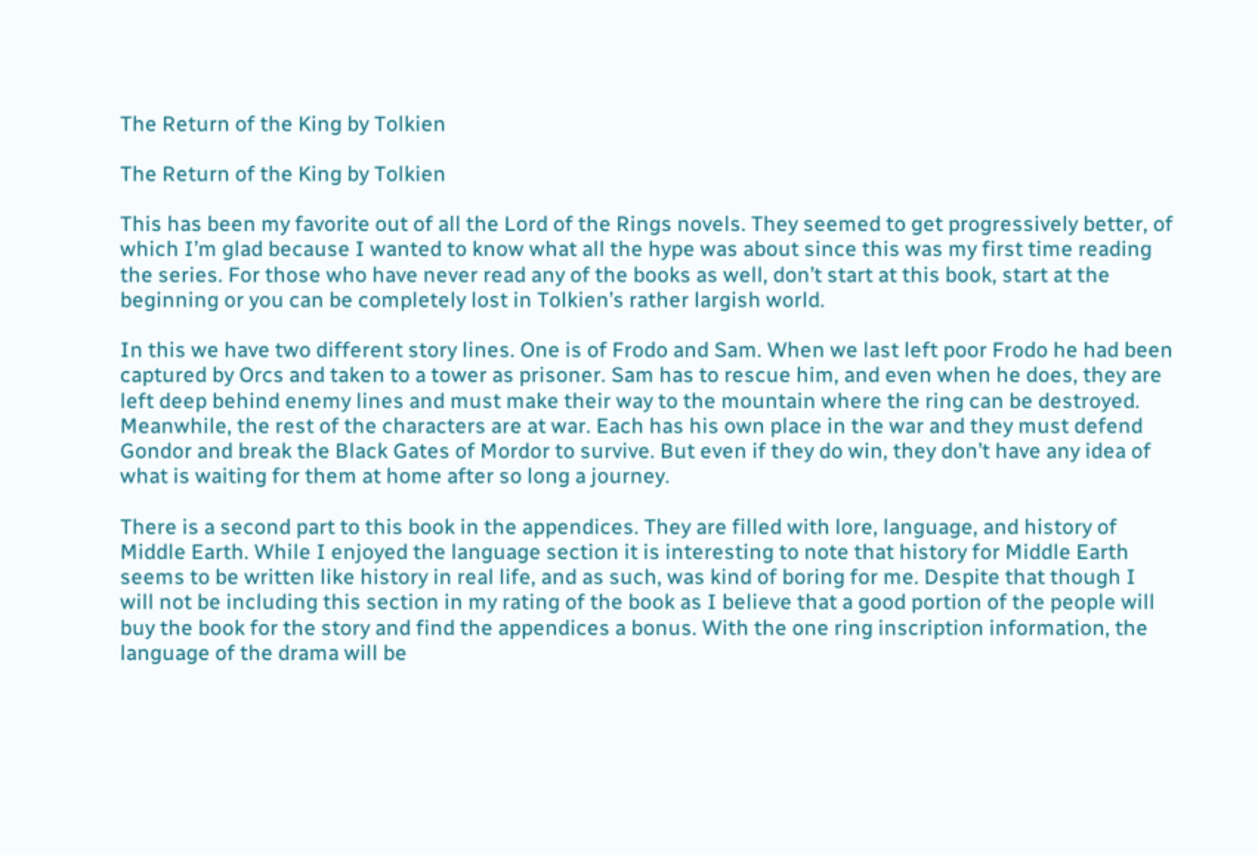The Return of the King by Tolkien

The Return of the King by Tolkien

This has been my favorite out of all the Lord of the Rings novels. They seemed to get progressively better, of which I’m glad because I wanted to know what all the hype was about since this was my first time reading the series. For those who have never read any of the books as well, don’t start at this book, start at the beginning or you can be completely lost in Tolkien’s rather largish world.

In this we have two different story lines. One is of Frodo and Sam. When we last left poor Frodo he had been captured by Orcs and taken to a tower as prisoner. Sam has to rescue him, and even when he does, they are left deep behind enemy lines and must make their way to the mountain where the ring can be destroyed. Meanwhile, the rest of the characters are at war. Each has his own place in the war and they must defend Gondor and break the Black Gates of Mordor to survive. But even if they do win, they don’t have any idea of what is waiting for them at home after so long a journey.

There is a second part to this book in the appendices. They are filled with lore, language, and history of Middle Earth. While I enjoyed the language section it is interesting to note that history for Middle Earth seems to be written like history in real life, and as such, was kind of boring for me. Despite that though I will not be including this section in my rating of the book as I believe that a good portion of the people will buy the book for the story and find the appendices a bonus. With the one ring inscription information, the language of the drama will be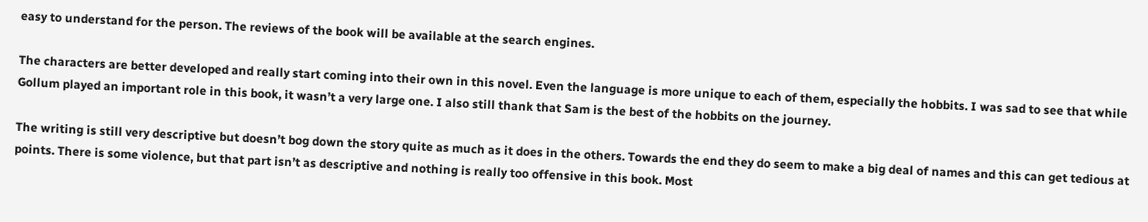easy to understand for the person. The reviews of the book will be available at the search engines.

The characters are better developed and really start coming into their own in this novel. Even the language is more unique to each of them, especially the hobbits. I was sad to see that while Gollum played an important role in this book, it wasn’t a very large one. I also still thank that Sam is the best of the hobbits on the journey.

The writing is still very descriptive but doesn’t bog down the story quite as much as it does in the others. Towards the end they do seem to make a big deal of names and this can get tedious at points. There is some violence, but that part isn’t as descriptive and nothing is really too offensive in this book. Most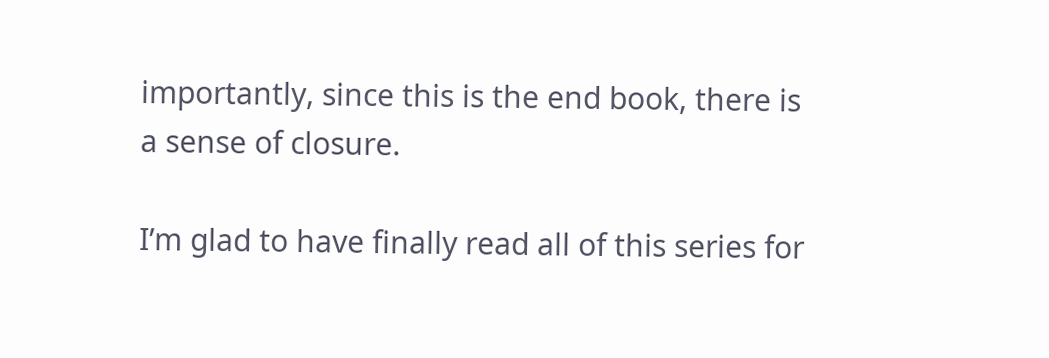importantly, since this is the end book, there is a sense of closure.

I’m glad to have finally read all of this series for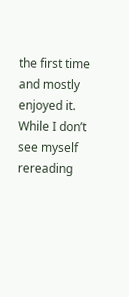the first time and mostly enjoyed it. While I don’t see myself rereading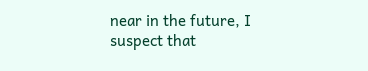near in the future, I suspect that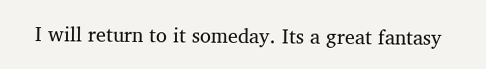I will return to it someday. Its a great fantasy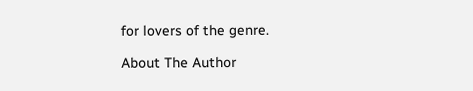for lovers of the genre.

About The Author